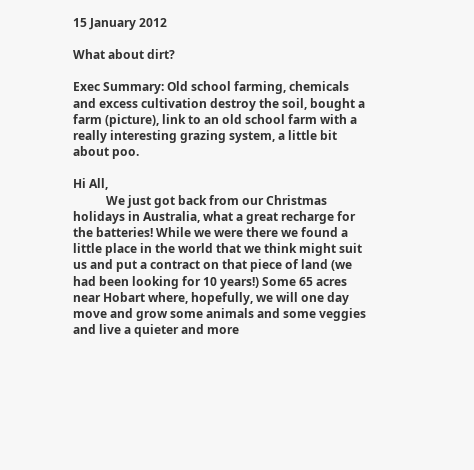15 January 2012

What about dirt?

Exec Summary: Old school farming, chemicals and excess cultivation destroy the soil, bought a farm (picture), link to an old school farm with a really interesting grazing system, a little bit about poo.

Hi All,
           We just got back from our Christmas holidays in Australia, what a great recharge for the batteries! While we were there we found a little place in the world that we think might suit us and put a contract on that piece of land (we had been looking for 10 years!) Some 65 acres near Hobart where, hopefully, we will one day move and grow some animals and some veggies and live a quieter and more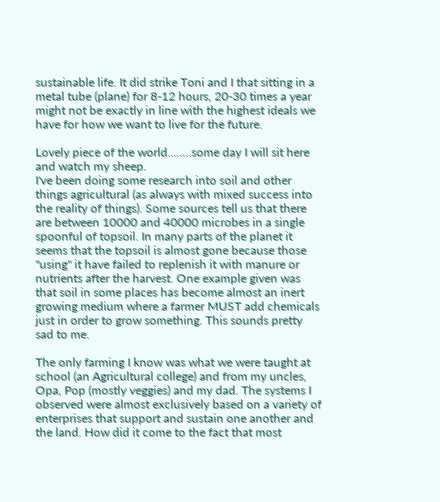sustainable life. It did strike Toni and I that sitting in a metal tube (plane) for 8-12 hours, 20-30 times a year might not be exactly in line with the highest ideals we have for how we want to live for the future.

Lovely piece of the world........some day I will sit here and watch my sheep.
I've been doing some research into soil and other things agricultural (as always with mixed success into the reality of things). Some sources tell us that there are between 10000 and 40000 microbes in a single spoonful of topsoil. In many parts of the planet it seems that the topsoil is almost gone because those "using" it have failed to replenish it with manure or nutrients after the harvest. One example given was that soil in some places has become almost an inert growing medium where a farmer MUST add chemicals just in order to grow something. This sounds pretty sad to me.

The only farming I know was what we were taught at school (an Agricultural college) and from my uncles, Opa, Pop (mostly veggies) and my dad. The systems I observed were almost exclusively based on a variety of enterprises that support and sustain one another and the land. How did it come to the fact that most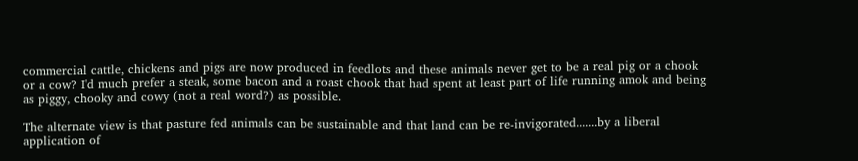commercial cattle, chickens and pigs are now produced in feedlots and these animals never get to be a real pig or a chook or a cow? I'd much prefer a steak, some bacon and a roast chook that had spent at least part of life running amok and being as piggy, chooky and cowy (not a real word?) as possible.

The alternate view is that pasture fed animals can be sustainable and that land can be re-invigorated.......by a liberal application of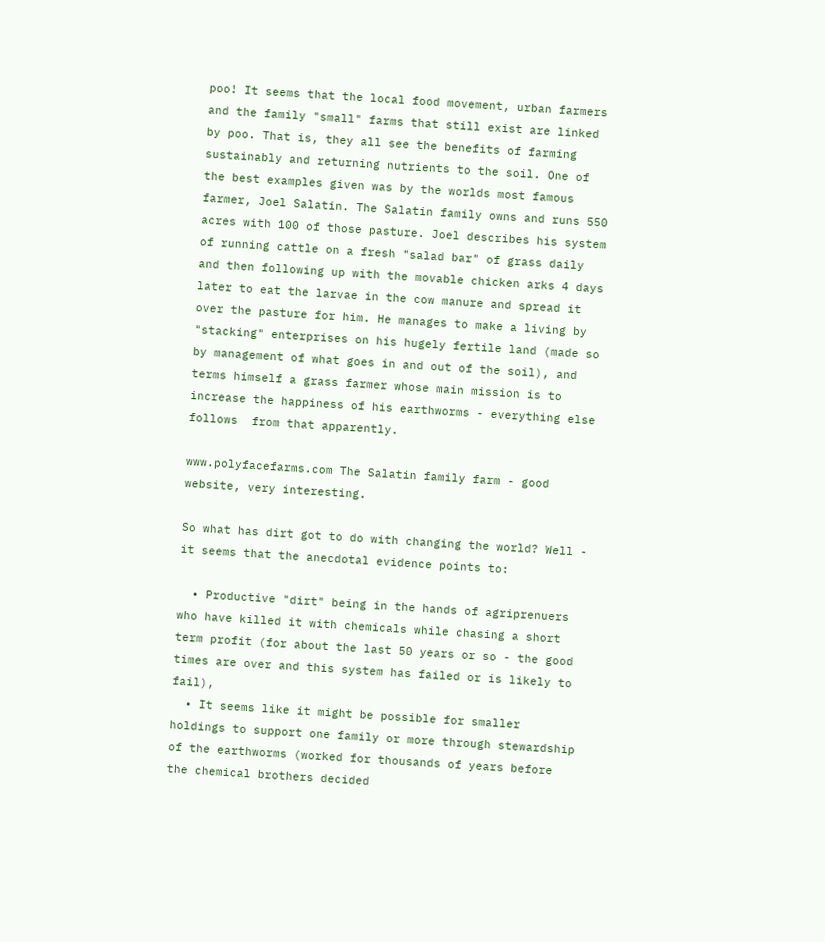poo! It seems that the local food movement, urban farmers and the family "small" farms that still exist are linked by poo. That is, they all see the benefits of farming sustainably and returning nutrients to the soil. One of the best examples given was by the worlds most famous farmer, Joel Salatin. The Salatin family owns and runs 550 acres with 100 of those pasture. Joel describes his system of running cattle on a fresh "salad bar" of grass daily and then following up with the movable chicken arks 4 days later to eat the larvae in the cow manure and spread it over the pasture for him. He manages to make a living by "stacking" enterprises on his hugely fertile land (made so by management of what goes in and out of the soil), and terms himself a grass farmer whose main mission is to increase the happiness of his earthworms - everything else follows  from that apparently.

www.polyfacefarms.com The Salatin family farm - good website, very interesting.

So what has dirt got to do with changing the world? Well - it seems that the anecdotal evidence points to:

  • Productive "dirt" being in the hands of agriprenuers who have killed it with chemicals while chasing a short term profit (for about the last 50 years or so - the good times are over and this system has failed or is likely to fail),
  • It seems like it might be possible for smaller holdings to support one family or more through stewardship of the earthworms (worked for thousands of years before the chemical brothers decided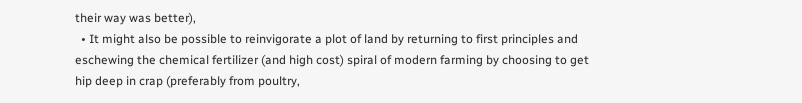their way was better),
  • It might also be possible to reinvigorate a plot of land by returning to first principles and eschewing the chemical fertilizer (and high cost) spiral of modern farming by choosing to get hip deep in crap (preferably from poultry,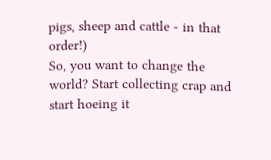pigs, sheep and cattle - in that order!)
So, you want to change the world? Start collecting crap and start hoeing it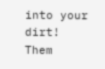into your dirt! Them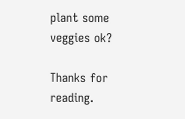plant some veggies ok?

Thanks for reading.